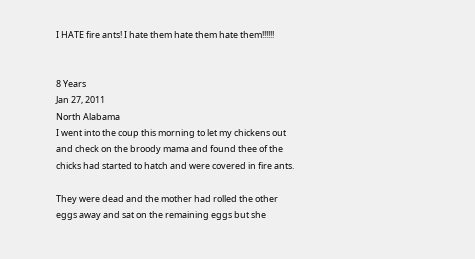I HATE fire ants! I hate them hate them hate them!!!!!!


8 Years
Jan 27, 2011
North Alabama
I went into the coup this morning to let my chickens out and check on the broody mama and found thee of the chicks had started to hatch and were covered in fire ants.

They were dead and the mother had rolled the other eggs away and sat on the remaining eggs but she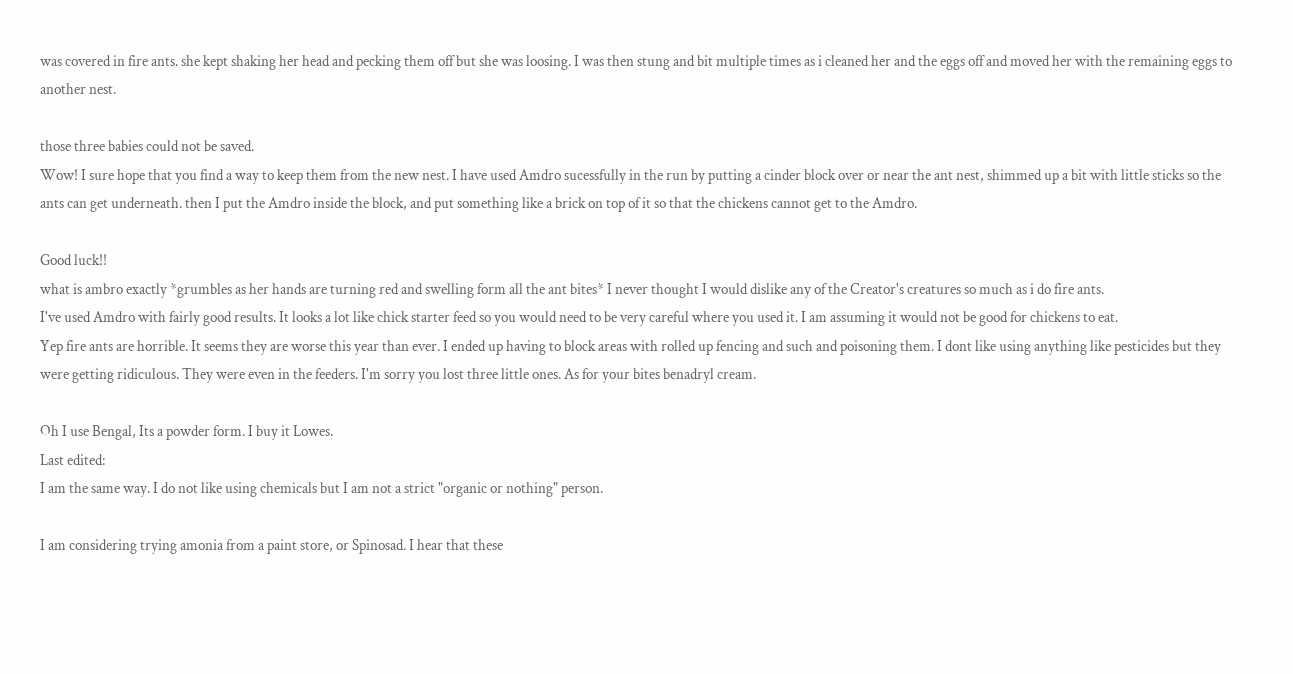was covered in fire ants. she kept shaking her head and pecking them off but she was loosing. I was then stung and bit multiple times as i cleaned her and the eggs off and moved her with the remaining eggs to another nest.

those three babies could not be saved.
Wow! I sure hope that you find a way to keep them from the new nest. I have used Amdro sucessfully in the run by putting a cinder block over or near the ant nest, shimmed up a bit with little sticks so the ants can get underneath. then I put the Amdro inside the block, and put something like a brick on top of it so that the chickens cannot get to the Amdro.

Good luck!!
what is ambro exactly *grumbles as her hands are turning red and swelling form all the ant bites* I never thought I would dislike any of the Creator's creatures so much as i do fire ants.
I've used Amdro with fairly good results. It looks a lot like chick starter feed so you would need to be very careful where you used it. I am assuming it would not be good for chickens to eat.
Yep fire ants are horrible. It seems they are worse this year than ever. I ended up having to block areas with rolled up fencing and such and poisoning them. I dont like using anything like pesticides but they were getting ridiculous. They were even in the feeders. I'm sorry you lost three little ones. As for your bites benadryl cream.

Oh I use Bengal, Its a powder form. I buy it Lowes.
Last edited:
I am the same way. I do not like using chemicals but I am not a strict "organic or nothing" person.

I am considering trying amonia from a paint store, or Spinosad. I hear that these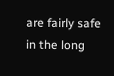are fairly safe in the long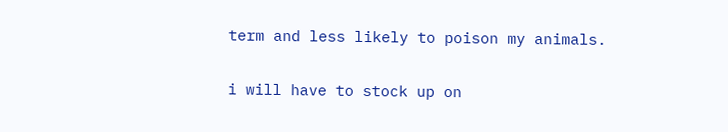term and less likely to poison my animals.

i will have to stock up on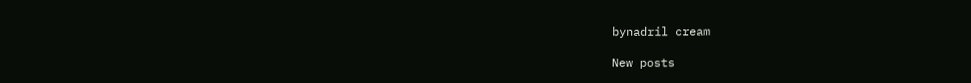bynadril cream

New posts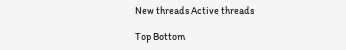New threads Active threads

Top Bottom